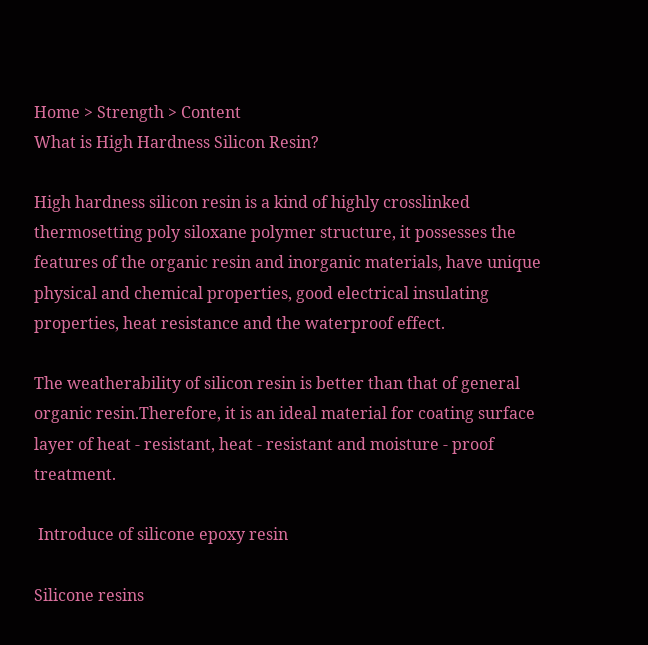Home > Strength > Content
What is High Hardness Silicon Resin?

High hardness silicon resin is a kind of highly crosslinked thermosetting poly siloxane polymer structure, it possesses the features of the organic resin and inorganic materials, have unique physical and chemical properties, good electrical insulating properties, heat resistance and the waterproof effect.

The weatherability of silicon resin is better than that of general organic resin.Therefore, it is an ideal material for coating surface layer of heat - resistant, heat - resistant and moisture - proof treatment.

 Introduce of silicone epoxy resin

Silicone resins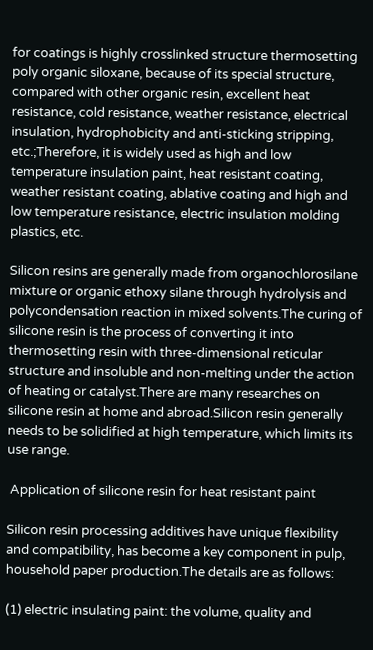for coatings is highly crosslinked structure thermosetting poly organic siloxane, because of its special structure, compared with other organic resin, excellent heat resistance, cold resistance, weather resistance, electrical insulation, hydrophobicity and anti-sticking stripping, etc.;Therefore, it is widely used as high and low temperature insulation paint, heat resistant coating, weather resistant coating, ablative coating and high and low temperature resistance, electric insulation molding plastics, etc.

Silicon resins are generally made from organochlorosilane mixture or organic ethoxy silane through hydrolysis and polycondensation reaction in mixed solvents.The curing of silicone resin is the process of converting it into thermosetting resin with three-dimensional reticular structure and insoluble and non-melting under the action of heating or catalyst.There are many researches on silicone resin at home and abroad.Silicon resin generally needs to be solidified at high temperature, which limits its use range.

 Application of silicone resin for heat resistant paint

Silicon resin processing additives have unique flexibility and compatibility, has become a key component in pulp, household paper production.The details are as follows:

(1) electric insulating paint: the volume, quality and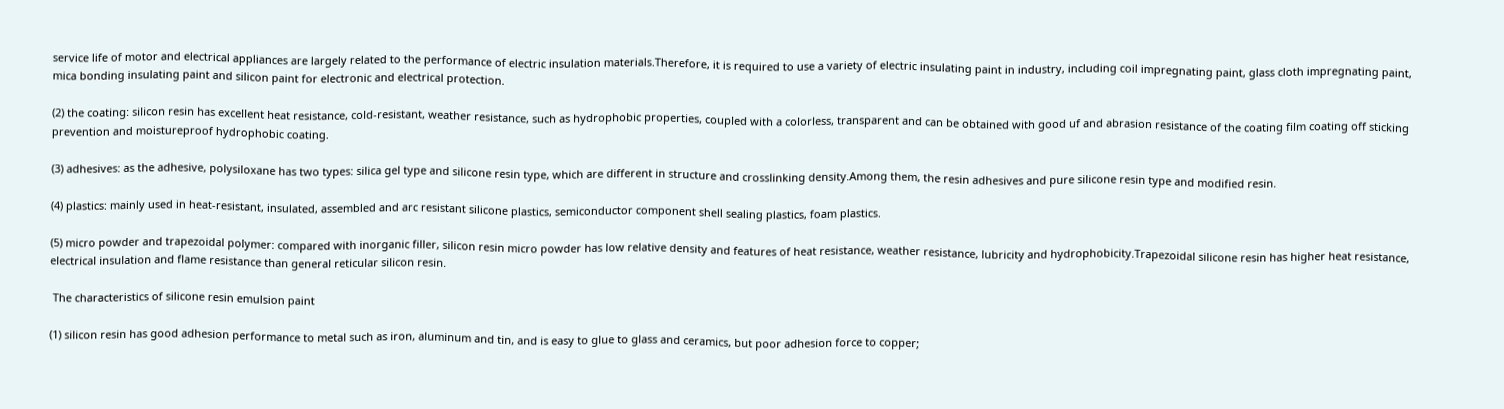service life of motor and electrical appliances are largely related to the performance of electric insulation materials.Therefore, it is required to use a variety of electric insulating paint in industry, including coil impregnating paint, glass cloth impregnating paint, mica bonding insulating paint and silicon paint for electronic and electrical protection.

(2) the coating: silicon resin has excellent heat resistance, cold-resistant, weather resistance, such as hydrophobic properties, coupled with a colorless, transparent and can be obtained with good uf and abrasion resistance of the coating film coating off sticking prevention and moistureproof hydrophobic coating.

(3) adhesives: as the adhesive, polysiloxane has two types: silica gel type and silicone resin type, which are different in structure and crosslinking density.Among them, the resin adhesives and pure silicone resin type and modified resin.

(4) plastics: mainly used in heat-resistant, insulated, assembled and arc resistant silicone plastics, semiconductor component shell sealing plastics, foam plastics.

(5) micro powder and trapezoidal polymer: compared with inorganic filler, silicon resin micro powder has low relative density and features of heat resistance, weather resistance, lubricity and hydrophobicity.Trapezoidal silicone resin has higher heat resistance, electrical insulation and flame resistance than general reticular silicon resin.

 The characteristics of silicone resin emulsion paint

(1) silicon resin has good adhesion performance to metal such as iron, aluminum and tin, and is easy to glue to glass and ceramics, but poor adhesion force to copper;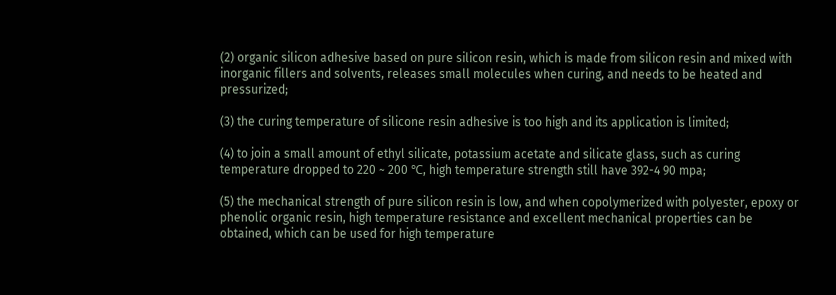(2) organic silicon adhesive based on pure silicon resin, which is made from silicon resin and mixed with inorganic fillers and solvents, releases small molecules when curing, and needs to be heated and pressurized;

(3) the curing temperature of silicone resin adhesive is too high and its application is limited;

(4) to join a small amount of ethyl silicate, potassium acetate and silicate glass, such as curing temperature dropped to 220 ~ 200 ℃, high temperature strength still have 392-4 90 mpa;

(5) the mechanical strength of pure silicon resin is low, and when copolymerized with polyester, epoxy or phenolic organic resin, high temperature resistance and excellent mechanical properties can be obtained, which can be used for high temperature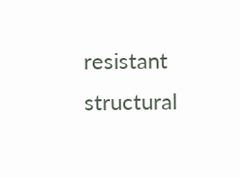resistant structural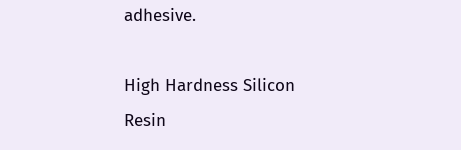adhesive.

High Hardness Silicon Resin